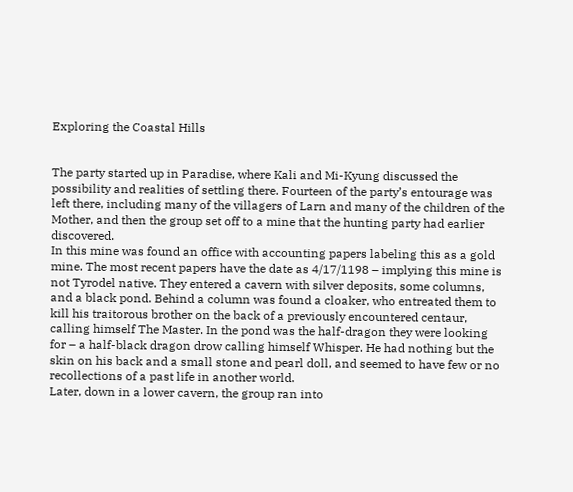Exploring the Coastal Hills


The party started up in Paradise, where Kali and Mi-Kyung discussed the possibility and realities of settling there. Fourteen of the party’s entourage was left there, including many of the villagers of Larn and many of the children of the Mother, and then the group set off to a mine that the hunting party had earlier discovered.
In this mine was found an office with accounting papers labeling this as a gold mine. The most recent papers have the date as 4/17/1198 – implying this mine is not Tyrodel native. They entered a cavern with silver deposits, some columns, and a black pond. Behind a column was found a cloaker, who entreated them to kill his traitorous brother on the back of a previously encountered centaur, calling himself The Master. In the pond was the half-dragon they were looking for – a half-black dragon drow calling himself Whisper. He had nothing but the skin on his back and a small stone and pearl doll, and seemed to have few or no recollections of a past life in another world.
Later, down in a lower cavern, the group ran into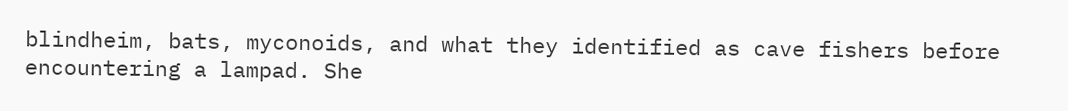blindheim, bats, myconoids, and what they identified as cave fishers before encountering a lampad. She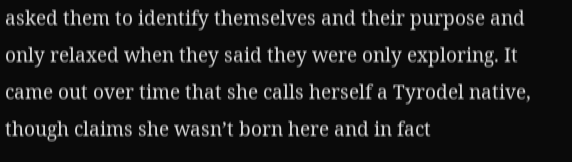asked them to identify themselves and their purpose and only relaxed when they said they were only exploring. It came out over time that she calls herself a Tyrodel native, though claims she wasn’t born here and in fact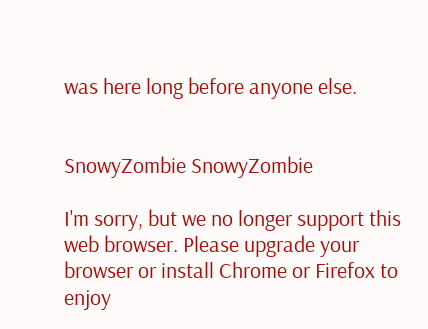was here long before anyone else.


SnowyZombie SnowyZombie

I'm sorry, but we no longer support this web browser. Please upgrade your browser or install Chrome or Firefox to enjoy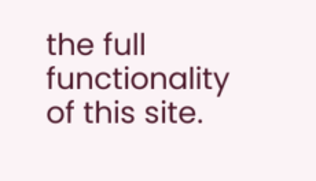the full functionality of this site.